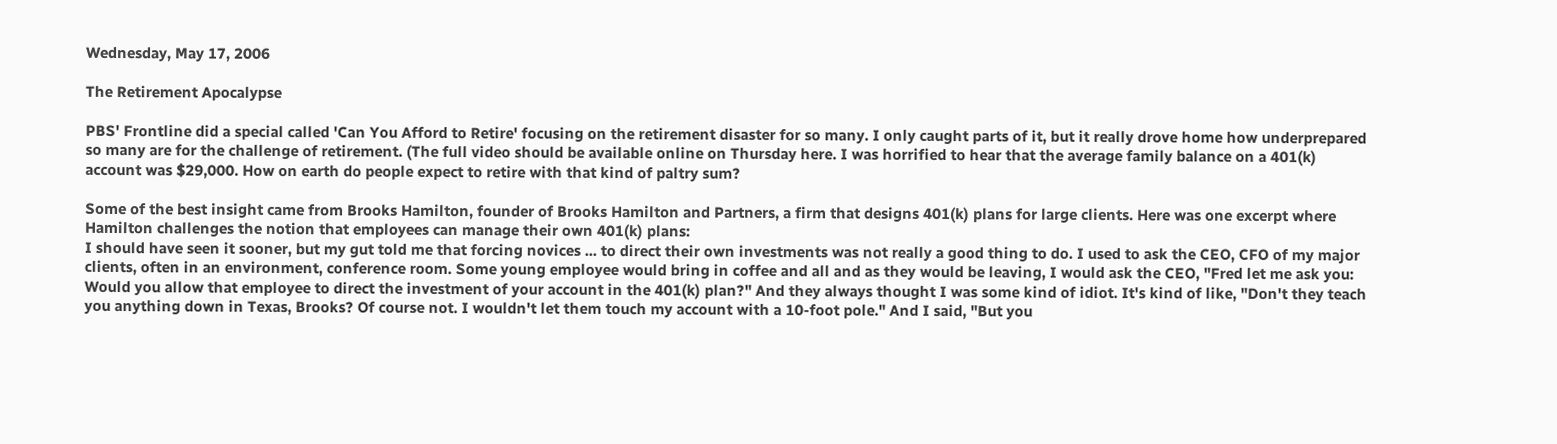Wednesday, May 17, 2006

The Retirement Apocalypse

PBS' Frontline did a special called 'Can You Afford to Retire' focusing on the retirement disaster for so many. I only caught parts of it, but it really drove home how underprepared so many are for the challenge of retirement. (The full video should be available online on Thursday here. I was horrified to hear that the average family balance on a 401(k) account was $29,000. How on earth do people expect to retire with that kind of paltry sum?

Some of the best insight came from Brooks Hamilton, founder of Brooks Hamilton and Partners, a firm that designs 401(k) plans for large clients. Here was one excerpt where Hamilton challenges the notion that employees can manage their own 401(k) plans:
I should have seen it sooner, but my gut told me that forcing novices ... to direct their own investments was not really a good thing to do. I used to ask the CEO, CFO of my major clients, often in an environment, conference room. Some young employee would bring in coffee and all and as they would be leaving, I would ask the CEO, "Fred let me ask you: Would you allow that employee to direct the investment of your account in the 401(k) plan?" And they always thought I was some kind of idiot. It's kind of like, "Don't they teach you anything down in Texas, Brooks? Of course not. I wouldn't let them touch my account with a 10-foot pole." And I said, "But you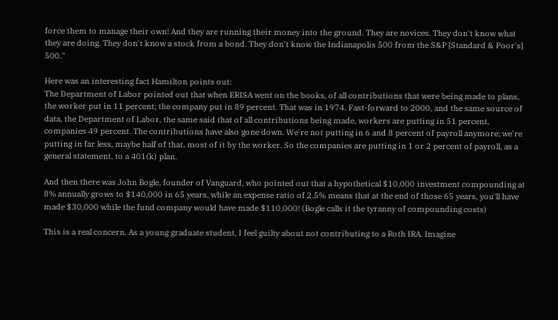force them to manage their own! And they are running their money into the ground. They are novices. They don't know what they are doing. They don't know a stock from a bond. They don't know the Indianapolis 500 from the S&P [Standard & Poor's] 500."

Here was an interesting fact Hamilton points out:
The Department of Labor pointed out that when ERISA went on the books, of all contributions that were being made to plans, the worker put in 11 percent; the company put in 89 percent. That was in 1974. Fast-forward to 2000, and the same source of data, the Department of Labor, the same said that of all contributions being made, workers are putting in 51 percent, companies 49 percent. The contributions have also gone down. We're not putting in 6 and 8 percent of payroll anymore; we're putting in far less, maybe half of that, most of it by the worker. So the companies are putting in 1 or 2 percent of payroll, as a general statement, to a 401(k) plan.

And then there was John Bogle, founder of Vanguard, who pointed out that a hypothetical $10,000 investment compounding at 8% annually grows to $140,000 in 65 years, while an expense ratio of 2.5% means that at the end of those 65 years, you'll have made $30,000 while the fund company would have made $110,000! (Bogle calls it the tyranny of compounding costs)

This is a real concern. As a young graduate student, I feel guilty about not contributing to a Roth IRA. Imagine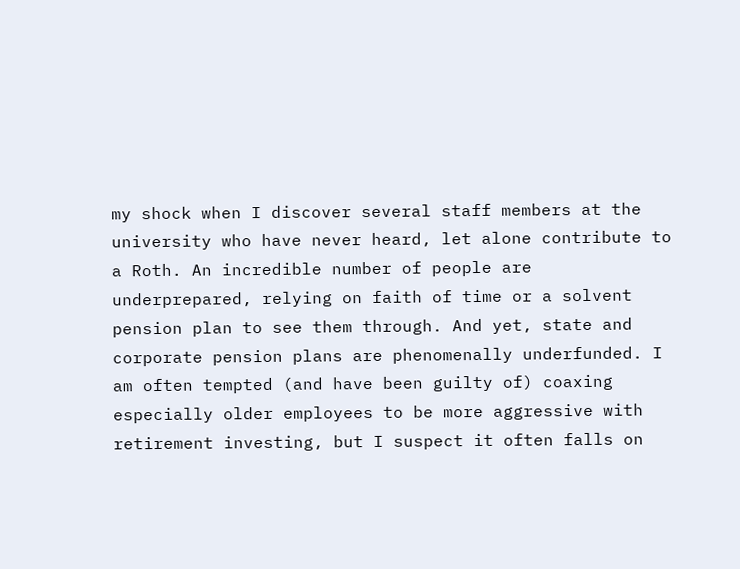my shock when I discover several staff members at the university who have never heard, let alone contribute to a Roth. An incredible number of people are underprepared, relying on faith of time or a solvent pension plan to see them through. And yet, state and corporate pension plans are phenomenally underfunded. I am often tempted (and have been guilty of) coaxing especially older employees to be more aggressive with retirement investing, but I suspect it often falls on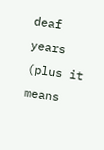deaf years (plus it means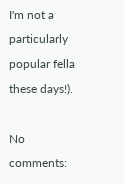I'm not a particularly popular fella these days!).

No comments: